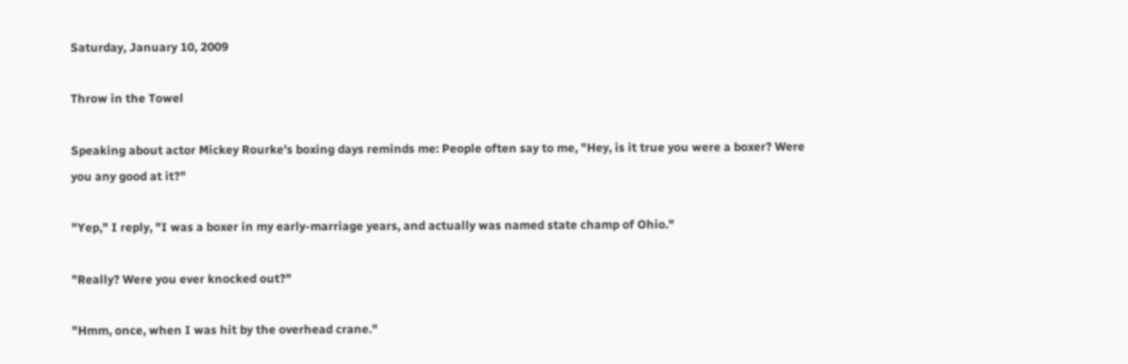Saturday, January 10, 2009

Throw in the Towel

Speaking about actor Mickey Rourke's boxing days reminds me: People often say to me, "Hey, is it true you were a boxer? Were you any good at it?"

"Yep," I reply, "I was a boxer in my early-marriage years, and actually was named state champ of Ohio."

"Really? Were you ever knocked out?"

"Hmm, once, when I was hit by the overhead crane."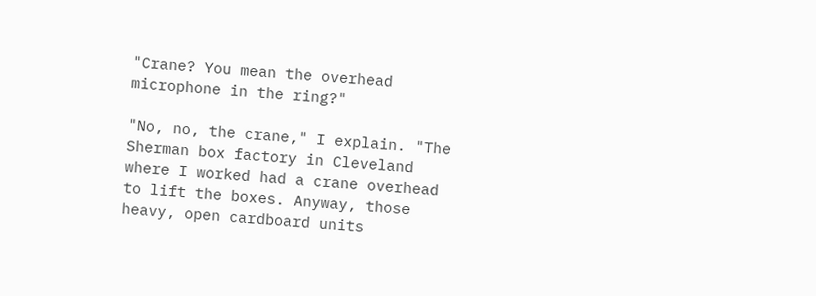"Crane? You mean the overhead microphone in the ring?"

"No, no, the crane," I explain. "The Sherman box factory in Cleveland where I worked had a crane overhead to lift the boxes. Anyway, those heavy, open cardboard units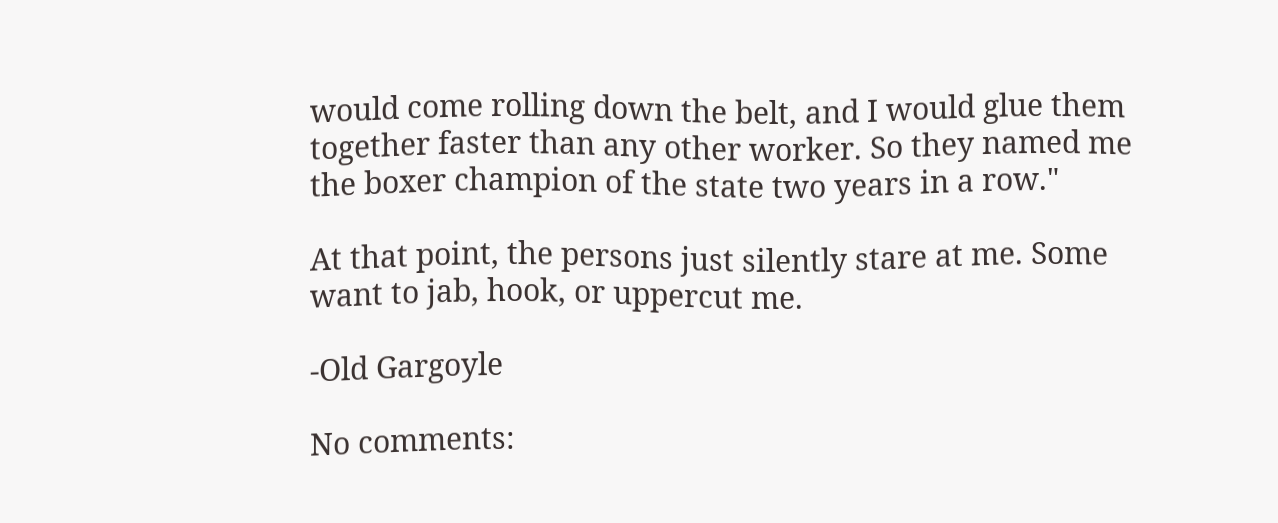would come rolling down the belt, and I would glue them together faster than any other worker. So they named me the boxer champion of the state two years in a row."

At that point, the persons just silently stare at me. Some want to jab, hook, or uppercut me.

-Old Gargoyle

No comments: